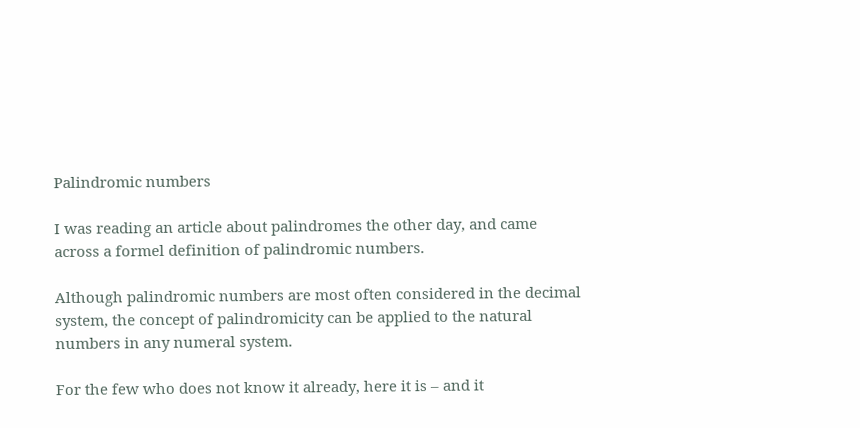Palindromic numbers

I was reading an article about palindromes the other day, and came across a formel definition of palindromic numbers.

Although palindromic numbers are most often considered in the decimal system, the concept of palindromicity can be applied to the natural numbers in any numeral system.

For the few who does not know it already, here it is – and it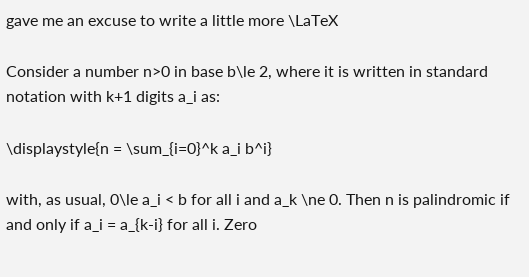gave me an excuse to write a little more \LaTeX

Consider a number n>0 in base b\le 2, where it is written in standard notation with k+1 digits a_i as:

\displaystyle{n = \sum_{i=0}^k a_i b^i}

with, as usual, 0\le a_i < b for all i and a_k \ne 0. Then n is palindromic if and only if a_i = a_{k-i} for all i. Zero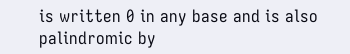is written 0 in any base and is also palindromic by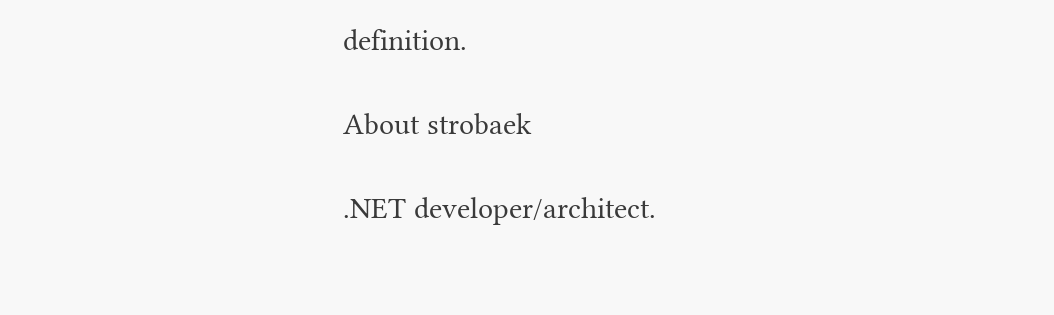definition.

About strobaek

.NET developer/architect.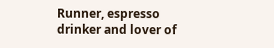Runner, espresso drinker and lover of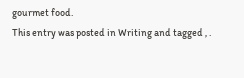gourmet food.
This entry was posted in Writing and tagged , .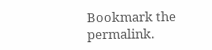Bookmark the permalink.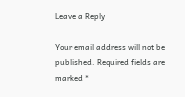Leave a Reply

Your email address will not be published. Required fields are marked *